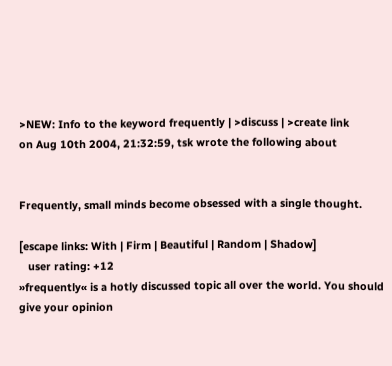>NEW: Info to the keyword frequently | >discuss | >create link
on Aug 10th 2004, 21:32:59, tsk wrote the following about


Frequently, small minds become obsessed with a single thought.

[escape links: With | Firm | Beautiful | Random | Shadow]
   user rating: +12
»frequently« is a hotly discussed topic all over the world. You should give your opinion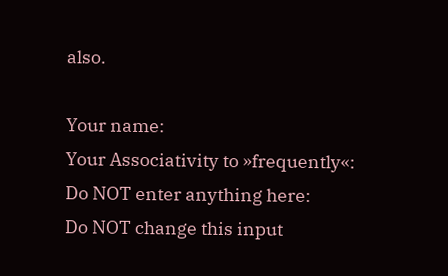also.

Your name:
Your Associativity to »frequently«:
Do NOT enter anything here:
Do NOT change this input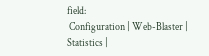field:
 Configuration | Web-Blaster | Statistics |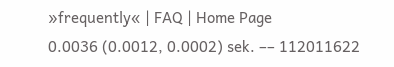»frequently« | FAQ | Home Page
0.0036 (0.0012, 0.0002) sek. –– 112011622